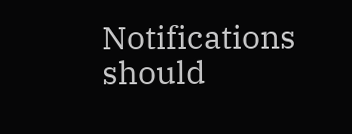Notifications should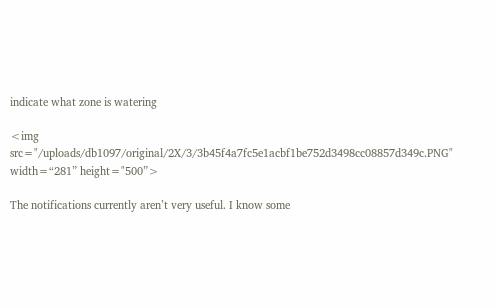indicate what zone is watering

<img src="/uploads/db1097/original/2X/3/3b45f4a7fc5e1acbf1be752d3498cc08857d349c.PNG" width=“281” height="500”>

The notifications currently aren’t very useful. I know some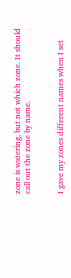zone is watering, but not which zone. It should call out the zone by name.


I gave my zones different names when I set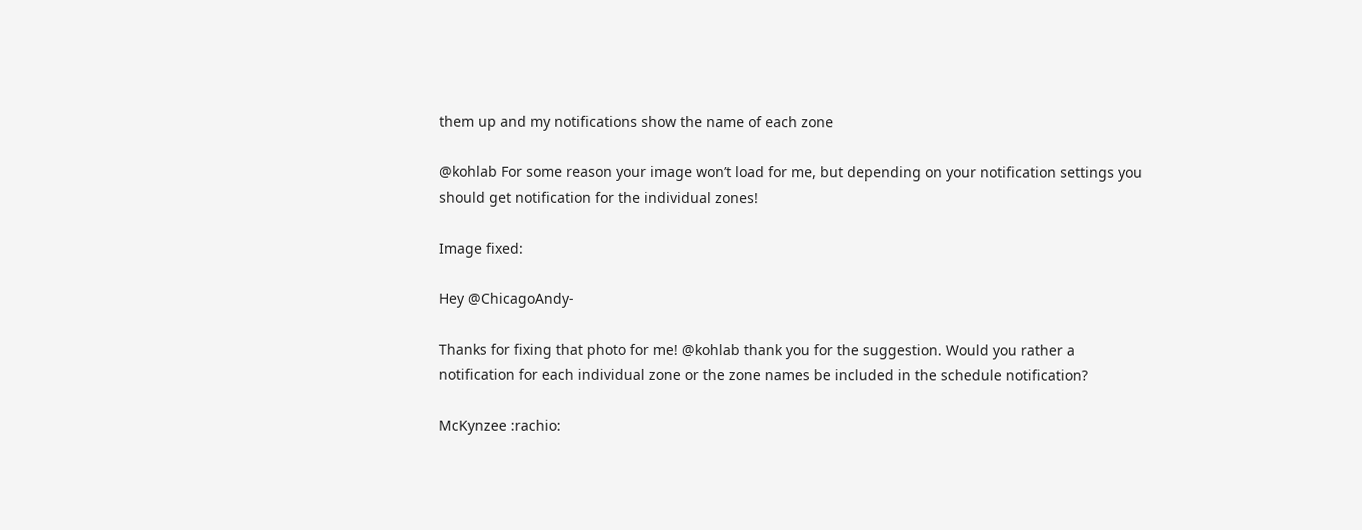them up and my notifications show the name of each zone

@kohlab For some reason your image won’t load for me, but depending on your notification settings you should get notification for the individual zones!

Image fixed:

Hey @ChicagoAndy-

Thanks for fixing that photo for me! @kohlab thank you for the suggestion. Would you rather a notification for each individual zone or the zone names be included in the schedule notification?

McKynzee :rachio: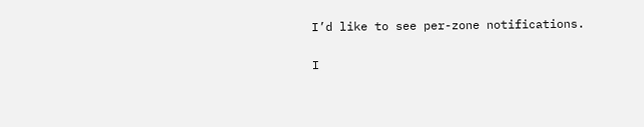I’d like to see per-zone notifications.

I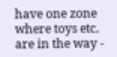have one zone where toys etc. are in the way -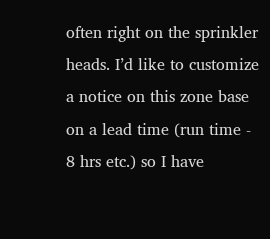often right on the sprinkler heads. I’d like to customize a notice on this zone base on a lead time (run time - 8 hrs etc.) so I have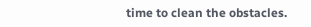time to clean the obstacles.